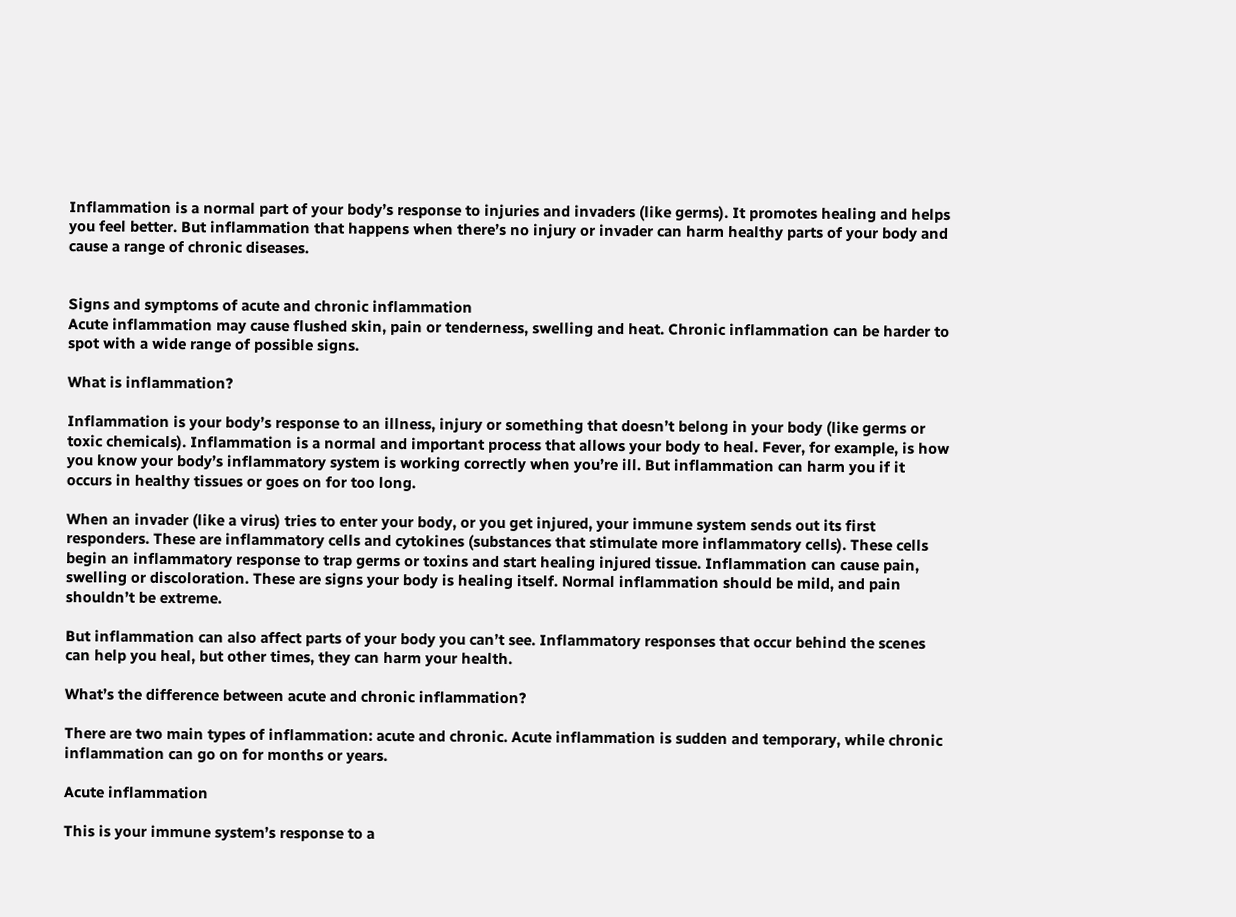Inflammation is a normal part of your body’s response to injuries and invaders (like germs). It promotes healing and helps you feel better. But inflammation that happens when there’s no injury or invader can harm healthy parts of your body and cause a range of chronic diseases.


Signs and symptoms of acute and chronic inflammation
Acute inflammation may cause flushed skin, pain or tenderness, swelling and heat. Chronic inflammation can be harder to spot with a wide range of possible signs.

What is inflammation?

Inflammation is your body’s response to an illness, injury or something that doesn’t belong in your body (like germs or toxic chemicals). Inflammation is a normal and important process that allows your body to heal. Fever, for example, is how you know your body’s inflammatory system is working correctly when you’re ill. But inflammation can harm you if it occurs in healthy tissues or goes on for too long.

When an invader (like a virus) tries to enter your body, or you get injured, your immune system sends out its first responders. These are inflammatory cells and cytokines (substances that stimulate more inflammatory cells). These cells begin an inflammatory response to trap germs or toxins and start healing injured tissue. Inflammation can cause pain, swelling or discoloration. These are signs your body is healing itself. Normal inflammation should be mild, and pain shouldn’t be extreme.

But inflammation can also affect parts of your body you can’t see. Inflammatory responses that occur behind the scenes can help you heal, but other times, they can harm your health.

What’s the difference between acute and chronic inflammation?

There are two main types of inflammation: acute and chronic. Acute inflammation is sudden and temporary, while chronic inflammation can go on for months or years.

Acute inflammation

This is your immune system’s response to a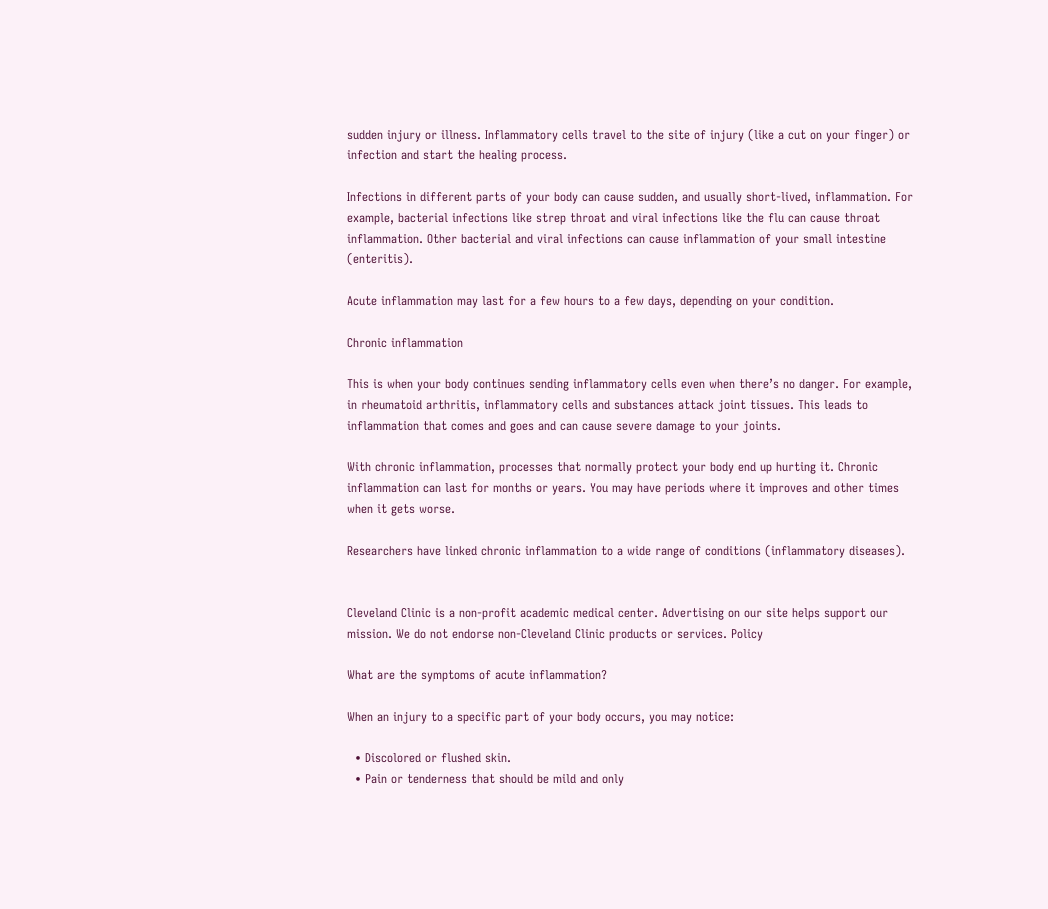sudden injury or illness. Inflammatory cells travel to the site of injury (like a cut on your finger) or infection and start the healing process.

Infections in different parts of your body can cause sudden, and usually short-lived, inflammation. For example, bacterial infections like strep throat and viral infections like the flu can cause throat inflammation. Other bacterial and viral infections can cause inflammation of your small intestine (enteritis).

Acute inflammation may last for a few hours to a few days, depending on your condition.

Chronic inflammation

This is when your body continues sending inflammatory cells even when there’s no danger. For example, in rheumatoid arthritis, inflammatory cells and substances attack joint tissues. This leads to inflammation that comes and goes and can cause severe damage to your joints.

With chronic inflammation, processes that normally protect your body end up hurting it. Chronic inflammation can last for months or years. You may have periods where it improves and other times when it gets worse.

Researchers have linked chronic inflammation to a wide range of conditions (inflammatory diseases).


Cleveland Clinic is a non-profit academic medical center. Advertising on our site helps support our mission. We do not endorse non-Cleveland Clinic products or services. Policy

What are the symptoms of acute inflammation?

When an injury to a specific part of your body occurs, you may notice:

  • Discolored or flushed skin.
  • Pain or tenderness that should be mild and only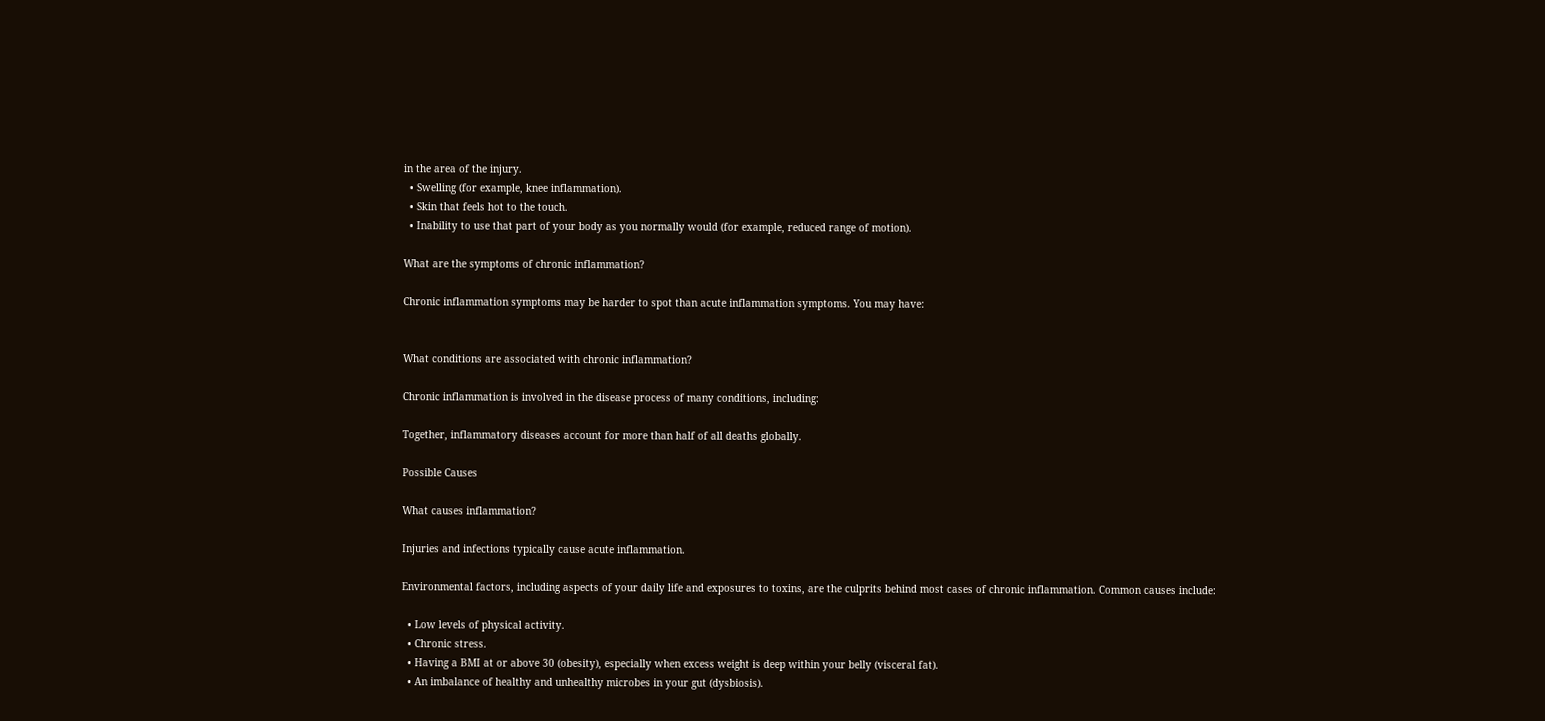in the area of the injury.
  • Swelling (for example, knee inflammation).
  • Skin that feels hot to the touch.
  • Inability to use that part of your body as you normally would (for example, reduced range of motion).

What are the symptoms of chronic inflammation?

Chronic inflammation symptoms may be harder to spot than acute inflammation symptoms. You may have:


What conditions are associated with chronic inflammation?

Chronic inflammation is involved in the disease process of many conditions, including:

Together, inflammatory diseases account for more than half of all deaths globally.

Possible Causes

What causes inflammation?

Injuries and infections typically cause acute inflammation.

Environmental factors, including aspects of your daily life and exposures to toxins, are the culprits behind most cases of chronic inflammation. Common causes include:

  • Low levels of physical activity.
  • Chronic stress.
  • Having a BMI at or above 30 (obesity), especially when excess weight is deep within your belly (visceral fat).
  • An imbalance of healthy and unhealthy microbes in your gut (dysbiosis).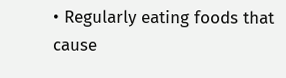• Regularly eating foods that cause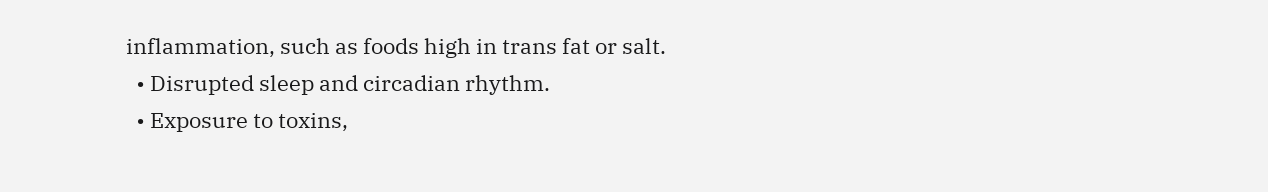inflammation, such as foods high in trans fat or salt.
  • Disrupted sleep and circadian rhythm.
  • Exposure to toxins,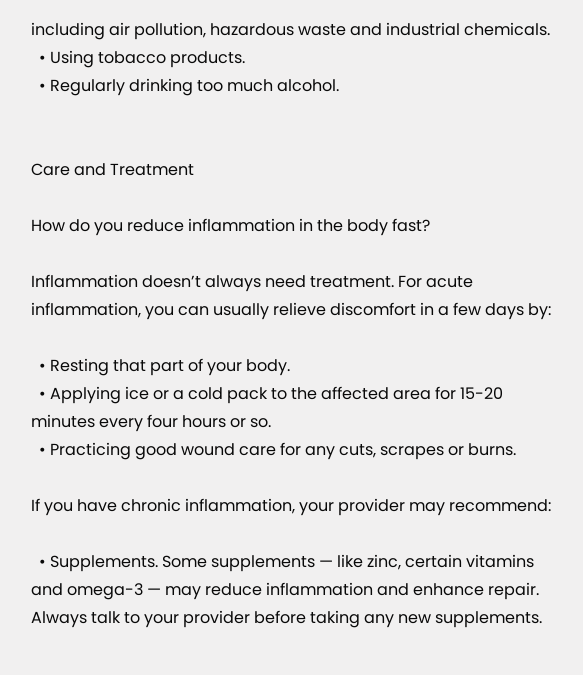including air pollution, hazardous waste and industrial chemicals.
  • Using tobacco products.
  • Regularly drinking too much alcohol.


Care and Treatment

How do you reduce inflammation in the body fast?

Inflammation doesn’t always need treatment. For acute inflammation, you can usually relieve discomfort in a few days by:

  • Resting that part of your body.
  • Applying ice or a cold pack to the affected area for 15-20 minutes every four hours or so.
  • Practicing good wound care for any cuts, scrapes or burns.

If you have chronic inflammation, your provider may recommend:

  • Supplements. Some supplements — like zinc, certain vitamins and omega-3 — may reduce inflammation and enhance repair. Always talk to your provider before taking any new supplements.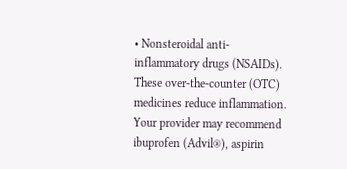• Nonsteroidal anti-inflammatory drugs (NSAIDs). These over-the-counter (OTC) medicines reduce inflammation. Your provider may recommend ibuprofen (Advil®), aspirin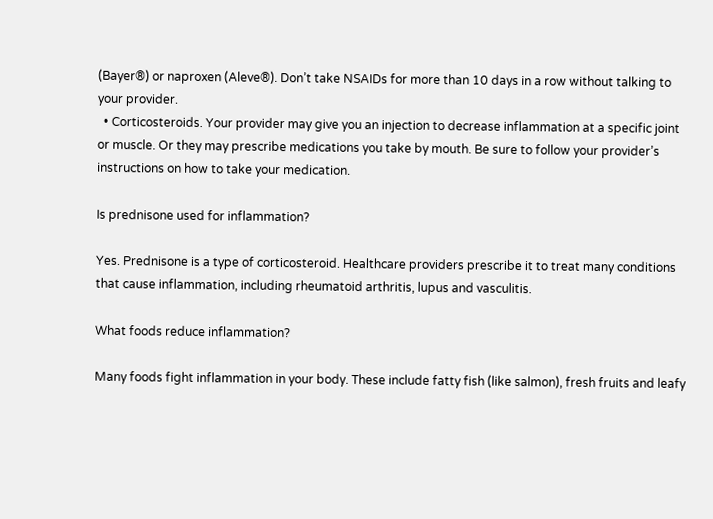(Bayer®) or naproxen (Aleve®). Don’t take NSAIDs for more than 10 days in a row without talking to your provider.
  • Corticosteroids. Your provider may give you an injection to decrease inflammation at a specific joint or muscle. Or they may prescribe medications you take by mouth. Be sure to follow your provider’s instructions on how to take your medication.

Is prednisone used for inflammation?

Yes. Prednisone is a type of corticosteroid. Healthcare providers prescribe it to treat many conditions that cause inflammation, including rheumatoid arthritis, lupus and vasculitis.

What foods reduce inflammation?

Many foods fight inflammation in your body. These include fatty fish (like salmon), fresh fruits and leafy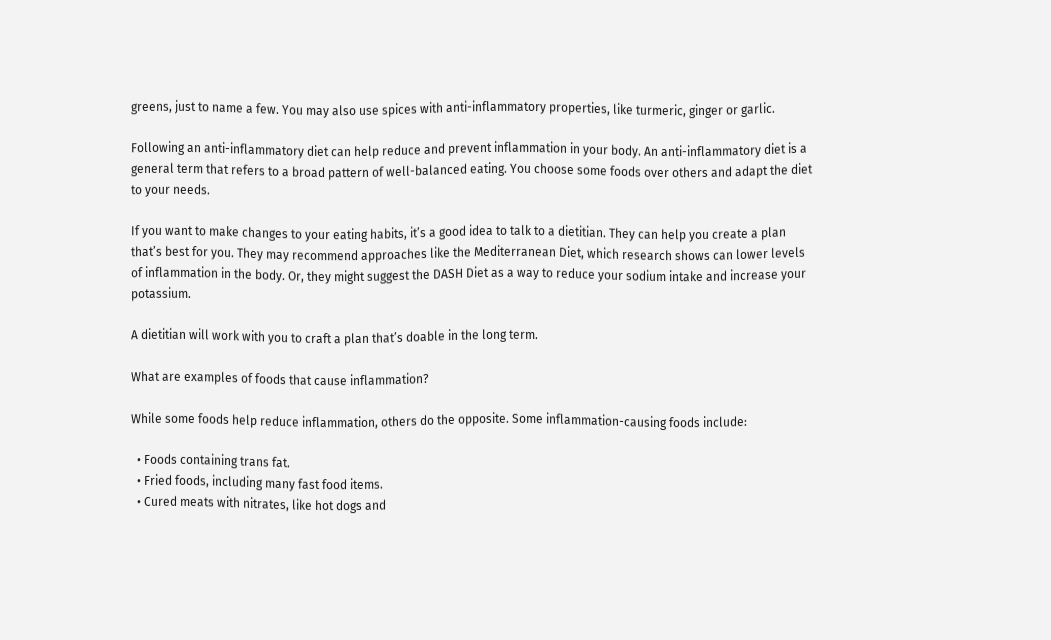greens, just to name a few. You may also use spices with anti-inflammatory properties, like turmeric, ginger or garlic.

Following an anti-inflammatory diet can help reduce and prevent inflammation in your body. An anti-inflammatory diet is a general term that refers to a broad pattern of well-balanced eating. You choose some foods over others and adapt the diet to your needs.

If you want to make changes to your eating habits, it’s a good idea to talk to a dietitian. They can help you create a plan that’s best for you. They may recommend approaches like the Mediterranean Diet, which research shows can lower levels of inflammation in the body. Or, they might suggest the DASH Diet as a way to reduce your sodium intake and increase your potassium.

A dietitian will work with you to craft a plan that’s doable in the long term.

What are examples of foods that cause inflammation?

While some foods help reduce inflammation, others do the opposite. Some inflammation-causing foods include:

  • Foods containing trans fat.
  • Fried foods, including many fast food items.
  • Cured meats with nitrates, like hot dogs and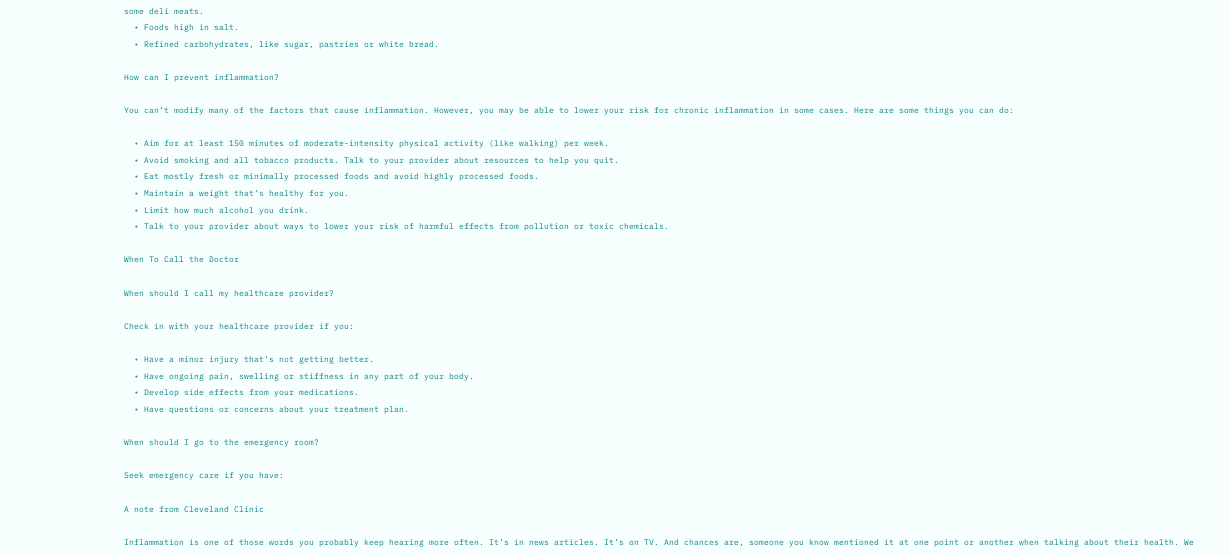some deli meats.
  • Foods high in salt.
  • Refined carbohydrates, like sugar, pastries or white bread.

How can I prevent inflammation?

You can’t modify many of the factors that cause inflammation. However, you may be able to lower your risk for chronic inflammation in some cases. Here are some things you can do:

  • Aim for at least 150 minutes of moderate-intensity physical activity (like walking) per week.
  • Avoid smoking and all tobacco products. Talk to your provider about resources to help you quit.
  • Eat mostly fresh or minimally processed foods and avoid highly processed foods.
  • Maintain a weight that’s healthy for you.
  • Limit how much alcohol you drink.
  • Talk to your provider about ways to lower your risk of harmful effects from pollution or toxic chemicals.

When To Call the Doctor

When should I call my healthcare provider?

Check in with your healthcare provider if you:

  • Have a minor injury that’s not getting better.
  • Have ongoing pain, swelling or stiffness in any part of your body.
  • Develop side effects from your medications.
  • Have questions or concerns about your treatment plan.

When should I go to the emergency room?

Seek emergency care if you have:

A note from Cleveland Clinic

Inflammation is one of those words you probably keep hearing more often. It’s in news articles. It’s on TV. And chances are, someone you know mentioned it at one point or another when talking about their health. We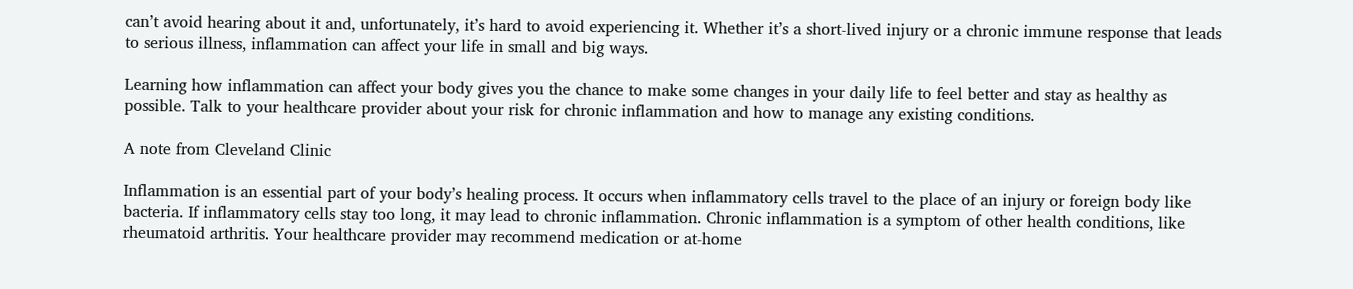can’t avoid hearing about it and, unfortunately, it’s hard to avoid experiencing it. Whether it’s a short-lived injury or a chronic immune response that leads to serious illness, inflammation can affect your life in small and big ways.

Learning how inflammation can affect your body gives you the chance to make some changes in your daily life to feel better and stay as healthy as possible. Talk to your healthcare provider about your risk for chronic inflammation and how to manage any existing conditions.

A note from Cleveland Clinic

Inflammation is an essential part of your body’s healing process. It occurs when inflammatory cells travel to the place of an injury or foreign body like bacteria. If inflammatory cells stay too long, it may lead to chronic inflammation. Chronic inflammation is a symptom of other health conditions, like rheumatoid arthritis. Your healthcare provider may recommend medication or at-home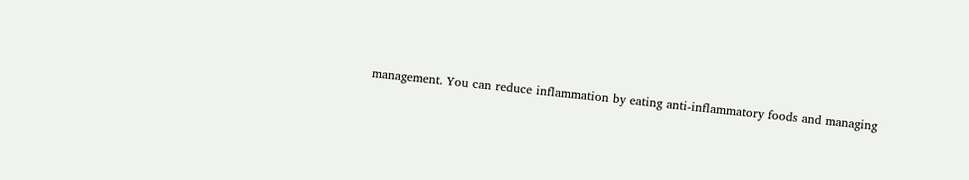management. You can reduce inflammation by eating anti-inflammatory foods and managing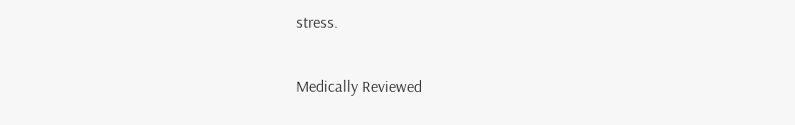stress.

Medically Reviewed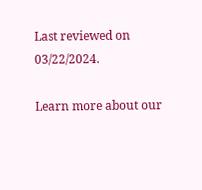Last reviewed on 03/22/2024.

Learn more about our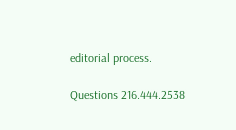editorial process.

Questions 216.444.2538